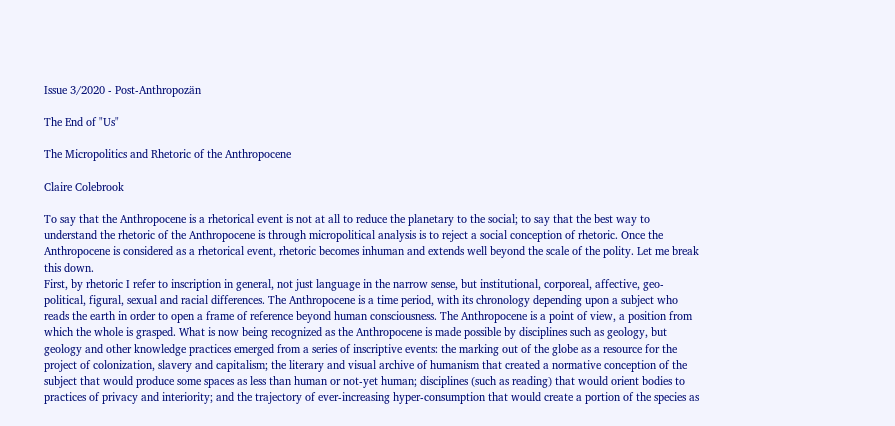Issue 3/2020 - Post-Anthropozän

The End of "Us"

The Micropolitics and Rhetoric of the Anthropocene

Claire Colebrook

To say that the Anthropocene is a rhetorical event is not at all to reduce the planetary to the social; to say that the best way to understand the rhetoric of the Anthropocene is through micropolitical analysis is to reject a social conception of rhetoric. Once the Anthropocene is considered as a rhetorical event, rhetoric becomes inhuman and extends well beyond the scale of the polity. Let me break this down.
First, by rhetoric I refer to inscription in general, not just language in the narrow sense, but institutional, corporeal, affective, geo-political, figural, sexual and racial differences. The Anthropocene is a time period, with its chronology depending upon a subject who reads the earth in order to open a frame of reference beyond human consciousness. The Anthropocene is a point of view, a position from which the whole is grasped. What is now being recognized as the Anthropocene is made possible by disciplines such as geology, but geology and other knowledge practices emerged from a series of inscriptive events: the marking out of the globe as a resource for the project of colonization, slavery and capitalism; the literary and visual archive of humanism that created a normative conception of the subject that would produce some spaces as less than human or not-yet human; disciplines (such as reading) that would orient bodies to practices of privacy and interiority; and the trajectory of ever-increasing hyper-consumption that would create a portion of the species as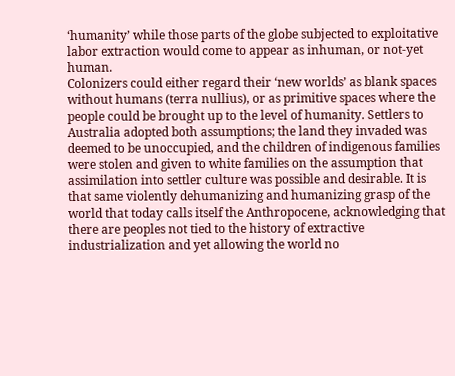‘humanity’ while those parts of the globe subjected to exploitative labor extraction would come to appear as inhuman, or not-yet human.
Colonizers could either regard their ‘new worlds’ as blank spaces without humans (terra nullius), or as primitive spaces where the people could be brought up to the level of humanity. Settlers to Australia adopted both assumptions; the land they invaded was deemed to be unoccupied, and the children of indigenous families were stolen and given to white families on the assumption that assimilation into settler culture was possible and desirable. It is that same violently dehumanizing and humanizing grasp of the world that today calls itself the Anthropocene, acknowledging that there are peoples not tied to the history of extractive industrialization and yet allowing the world no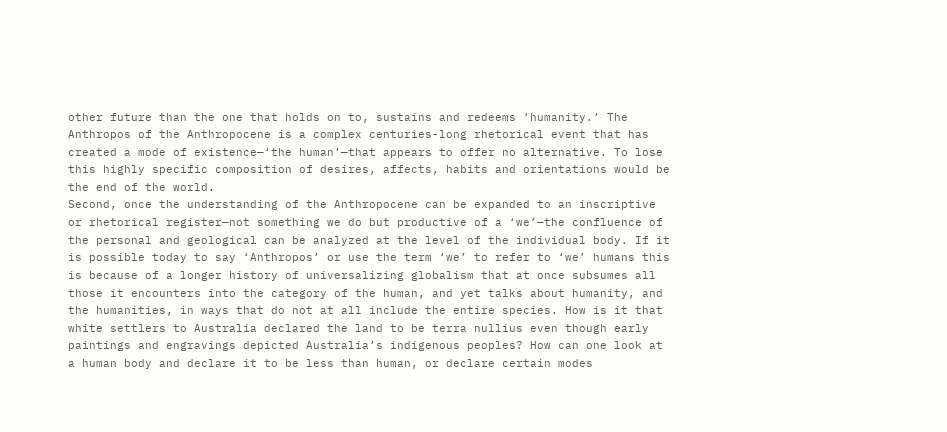other future than the one that holds on to, sustains and redeems ‘humanity.’ The Anthropos of the Anthropocene is a complex centuries-long rhetorical event that has created a mode of existence—‘the human’—that appears to offer no alternative. To lose this highly specific composition of desires, affects, habits and orientations would be the end of the world.
Second, once the understanding of the Anthropocene can be expanded to an inscriptive or rhetorical register—not something we do but productive of a ‘we’—the confluence of the personal and geological can be analyzed at the level of the individual body. If it is possible today to say ‘Anthropos’ or use the term ‘we’ to refer to ‘we’ humans this is because of a longer history of universalizing globalism that at once subsumes all those it encounters into the category of the human, and yet talks about humanity, and the humanities, in ways that do not at all include the entire species. How is it that white settlers to Australia declared the land to be terra nullius even though early paintings and engravings depicted Australia’s indigenous peoples? How can one look at a human body and declare it to be less than human, or declare certain modes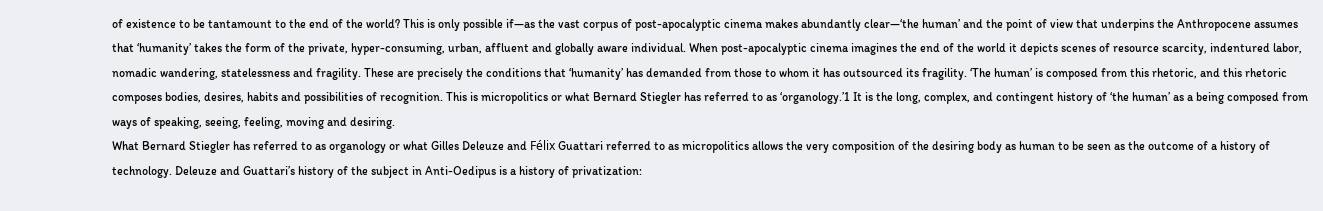of existence to be tantamount to the end of the world? This is only possible if—as the vast corpus of post-apocalyptic cinema makes abundantly clear—‘the human’ and the point of view that underpins the Anthropocene assumes that ‘humanity’ takes the form of the private, hyper-consuming, urban, affluent and globally aware individual. When post-apocalyptic cinema imagines the end of the world it depicts scenes of resource scarcity, indentured labor, nomadic wandering, statelessness and fragility. These are precisely the conditions that ‘humanity’ has demanded from those to whom it has outsourced its fragility. ‘The human’ is composed from this rhetoric, and this rhetoric composes bodies, desires, habits and possibilities of recognition. This is micropolitics or what Bernard Stiegler has referred to as ‘organology.’1 It is the long, complex, and contingent history of ‘the human’ as a being composed from ways of speaking, seeing, feeling, moving and desiring.
What Bernard Stiegler has referred to as organology or what Gilles Deleuze and Félix Guattari referred to as micropolitics allows the very composition of the desiring body as human to be seen as the outcome of a history of technology. Deleuze and Guattari’s history of the subject in Anti-Oedipus is a history of privatization: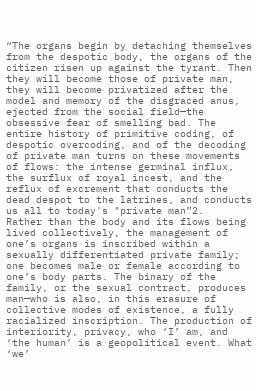“The organs begin by detaching themselves from the despotic body, the organs of the citizen risen up against the tyrant. Then they will become those of private man, they will become privatized after the model and memory of the disgraced anus, ejected from the social field—the obsessive fear of smelling bad. The entire history of primitive coding, of despotic overcoding, and of the decoding of private man turns on these movements of flows: the intense germinal influx, the surflux of royal incest, and the reflux of excrement that conducts the dead despot to the latrines, and conducts us all to today's "private man”2.
Rather than the body and its flows being lived collectively, the management of one’s organs is inscribed within a sexually differentiated private family; one becomes male or female according to one’s body parts. The binary of the family, or the sexual contract, produces man—who is also, in this erasure of collective modes of existence, a fully racialized inscription. The production of interiority, privacy, who ‘I’ am, and ‘the human’ is a geopolitical event. What ‘we’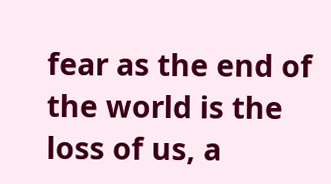fear as the end of the world is the loss of us, a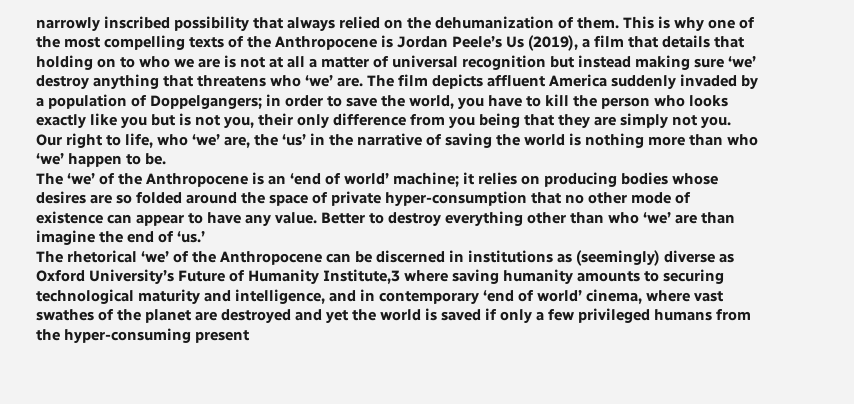narrowly inscribed possibility that always relied on the dehumanization of them. This is why one of the most compelling texts of the Anthropocene is Jordan Peele’s Us (2019), a film that details that holding on to who we are is not at all a matter of universal recognition but instead making sure ‘we’ destroy anything that threatens who ‘we’ are. The film depicts affluent America suddenly invaded by a population of Doppelgangers; in order to save the world, you have to kill the person who looks exactly like you but is not you, their only difference from you being that they are simply not you. Our right to life, who ‘we’ are, the ‘us’ in the narrative of saving the world is nothing more than who ‘we’ happen to be.
The ‘we’ of the Anthropocene is an ‘end of world’ machine; it relies on producing bodies whose desires are so folded around the space of private hyper-consumption that no other mode of existence can appear to have any value. Better to destroy everything other than who ‘we’ are than imagine the end of ‘us.’
The rhetorical ‘we’ of the Anthropocene can be discerned in institutions as (seemingly) diverse as Oxford University’s Future of Humanity Institute,3 where saving humanity amounts to securing technological maturity and intelligence, and in contemporary ‘end of world’ cinema, where vast swathes of the planet are destroyed and yet the world is saved if only a few privileged humans from the hyper-consuming present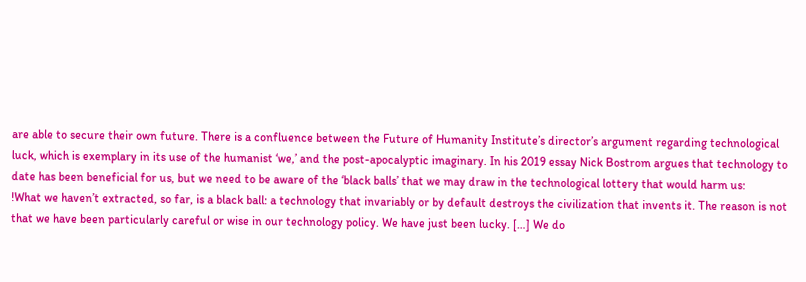are able to secure their own future. There is a confluence between the Future of Humanity Institute’s director’s argument regarding technological luck, which is exemplary in its use of the humanist ‘we,’ and the post-apocalyptic imaginary. In his 2019 essay Nick Bostrom argues that technology to date has been beneficial for us, but we need to be aware of the ‘black balls’ that we may draw in the technological lottery that would harm us:
!What we haven’t extracted, so far, is a black ball: a technology that invariably or by default destroys the civilization that invents it. The reason is not that we have been particularly careful or wise in our technology policy. We have just been lucky. […] We do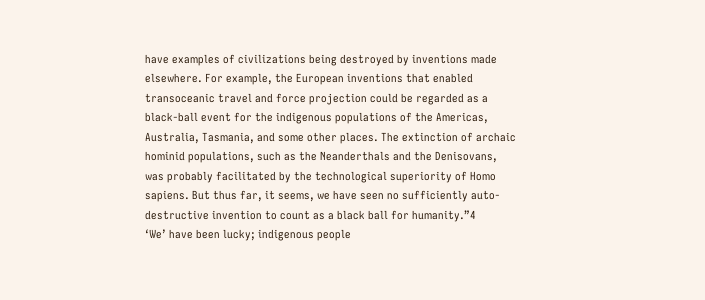have examples of civilizations being destroyed by inventions made elsewhere. For example, the European inventions that enabled transoceanic travel and force projection could be regarded as a black-ball event for the indigenous populations of the Americas, Australia, Tasmania, and some other places. The extinction of archaic hominid populations, such as the Neanderthals and the Denisovans, was probably facilitated by the technological superiority of Homo sapiens. But thus far, it seems, we have seen no sufficiently auto-destructive invention to count as a black ball for humanity.”4
‘We’ have been lucky; indigenous people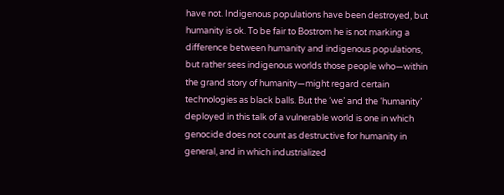have not. Indigenous populations have been destroyed, but humanity is ok. To be fair to Bostrom he is not marking a difference between humanity and indigenous populations, but rather sees indigenous worlds those people who—within the grand story of humanity—might regard certain technologies as black balls. But the ‘we’ and the ‘humanity’ deployed in this talk of a vulnerable world is one in which genocide does not count as destructive for humanity in general, and in which industrialized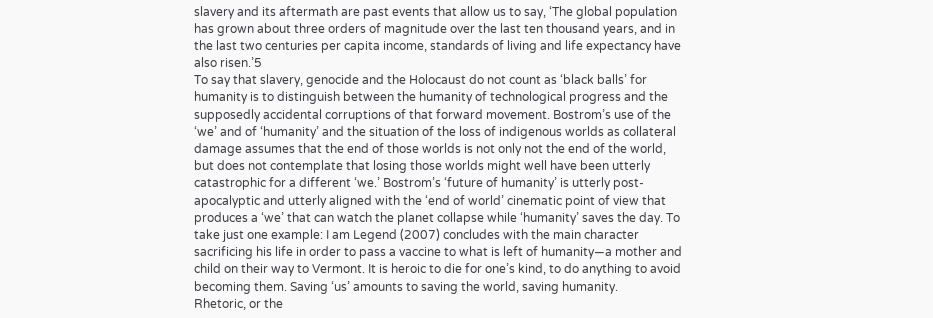slavery and its aftermath are past events that allow us to say, ‘The global population has grown about three orders of magnitude over the last ten thousand years, and in the last two centuries per capita income, standards of living and life expectancy have also risen.’5
To say that slavery, genocide and the Holocaust do not count as ‘black balls’ for humanity is to distinguish between the humanity of technological progress and the supposedly accidental corruptions of that forward movement. Bostrom’s use of the ‘we’ and of ‘humanity’ and the situation of the loss of indigenous worlds as collateral damage assumes that the end of those worlds is not only not the end of the world, but does not contemplate that losing those worlds might well have been utterly catastrophic for a different ‘we.’ Bostrom’s ‘future of humanity’ is utterly post-apocalyptic and utterly aligned with the ‘end of world’ cinematic point of view that produces a ‘we’ that can watch the planet collapse while ‘humanity’ saves the day. To take just one example: I am Legend (2007) concludes with the main character sacrificing his life in order to pass a vaccine to what is left of humanity—a mother and child on their way to Vermont. It is heroic to die for one’s kind, to do anything to avoid becoming them. Saving ‘us’ amounts to saving the world, saving humanity.
Rhetoric, or the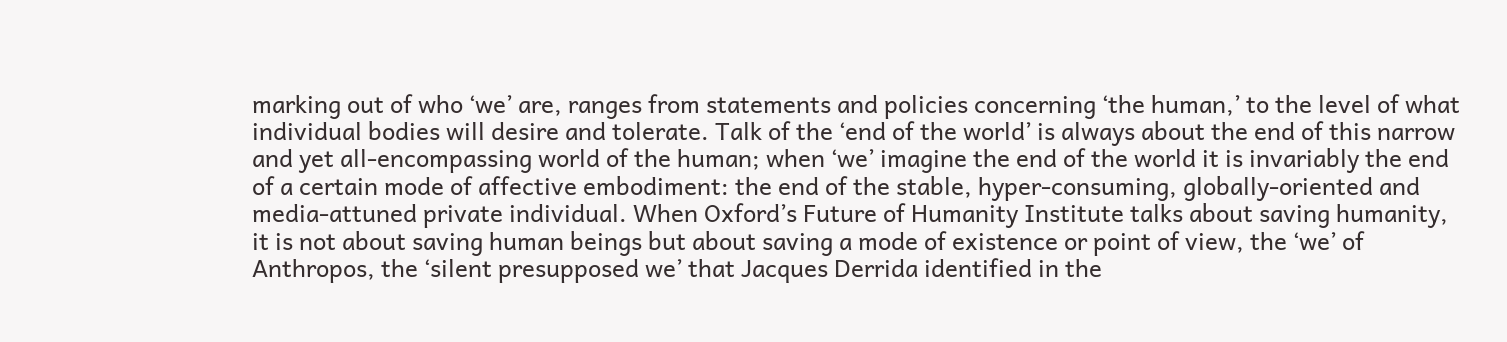marking out of who ‘we’ are, ranges from statements and policies concerning ‘the human,’ to the level of what individual bodies will desire and tolerate. Talk of the ‘end of the world’ is always about the end of this narrow and yet all-encompassing world of the human; when ‘we’ imagine the end of the world it is invariably the end of a certain mode of affective embodiment: the end of the stable, hyper-consuming, globally-oriented and media-attuned private individual. When Oxford’s Future of Humanity Institute talks about saving humanity, it is not about saving human beings but about saving a mode of existence or point of view, the ‘we’ of Anthropos, the ‘silent presupposed we’ that Jacques Derrida identified in the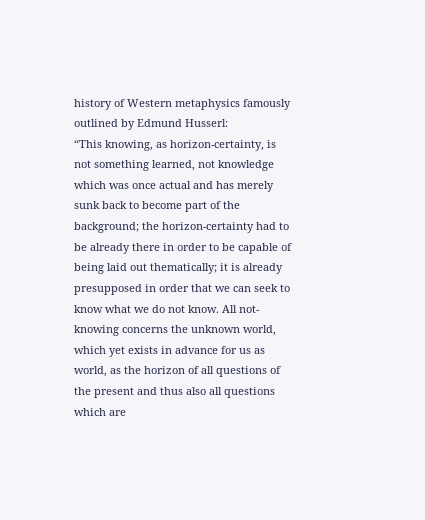history of Western metaphysics famously outlined by Edmund Husserl:
“This knowing, as horizon-certainty, is not something learned, not knowledge which was once actual and has merely sunk back to become part of the background; the horizon-certainty had to be already there in order to be capable of being laid out thematically; it is already presupposed in order that we can seek to know what we do not know. All not-knowing concerns the unknown world, which yet exists in advance for us as world, as the horizon of all questions of the present and thus also all questions which are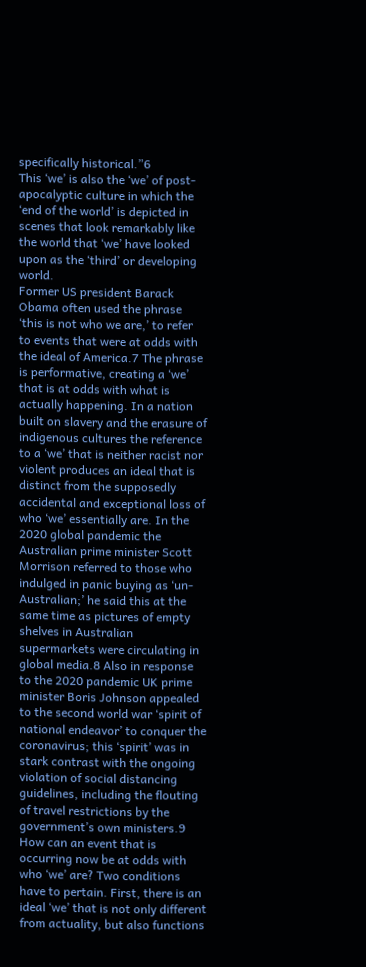specifically historical.”6
This ‘we’ is also the ‘we’ of post-apocalyptic culture in which the ‘end of the world’ is depicted in scenes that look remarkably like the world that ‘we’ have looked upon as the ‘third’ or developing world.
Former US president Barack Obama often used the phrase ‘this is not who we are,’ to refer to events that were at odds with the ideal of America.7 The phrase is performative, creating a ‘we’ that is at odds with what is actually happening. In a nation built on slavery and the erasure of indigenous cultures the reference to a ‘we’ that is neither racist nor violent produces an ideal that is distinct from the supposedly accidental and exceptional loss of who ‘we’ essentially are. In the 2020 global pandemic the Australian prime minister Scott Morrison referred to those who indulged in panic buying as ‘un-Australian;’ he said this at the same time as pictures of empty shelves in Australian supermarkets were circulating in global media.8 Also in response to the 2020 pandemic UK prime minister Boris Johnson appealed to the second world war ‘spirit of national endeavor’ to conquer the coronavirus; this ‘spirit’ was in stark contrast with the ongoing violation of social distancing guidelines, including the flouting of travel restrictions by the government’s own ministers.9 How can an event that is occurring now be at odds with who ‘we’ are? Two conditions have to pertain. First, there is an ideal ‘we’ that is not only different from actuality, but also functions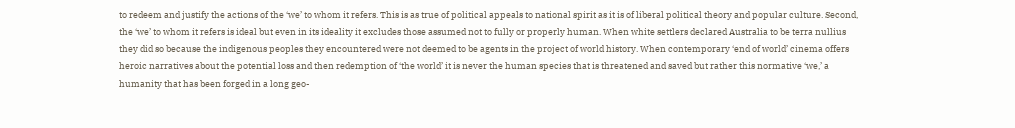to redeem and justify the actions of the ‘we’ to whom it refers. This is as true of political appeals to national spirit as it is of liberal political theory and popular culture. Second, the ‘we’ to whom it refers is ideal but even in its ideality it excludes those assumed not to fully or properly human. When white settlers declared Australia to be terra nullius they did so because the indigenous peoples they encountered were not deemed to be agents in the project of world history. When contemporary ‘end of world’ cinema offers heroic narratives about the potential loss and then redemption of ‘the world’ it is never the human species that is threatened and saved but rather this normative ‘we,’ a humanity that has been forged in a long geo-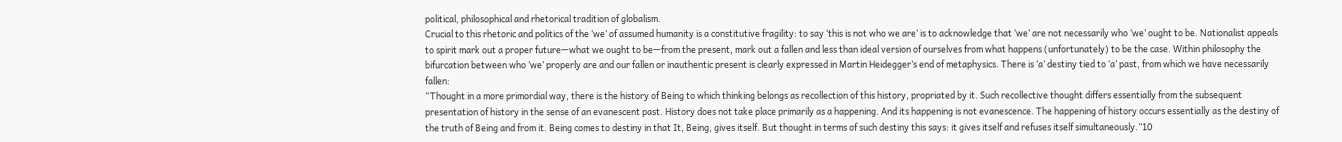political, philosophical and rhetorical tradition of globalism.
Crucial to this rhetoric and politics of the ‘we’ of assumed humanity is a constitutive fragility: to say ‘this is not who we are’ is to acknowledge that ‘we’ are not necessarily who ‘we’ ought to be. Nationalist appeals to spirit mark out a proper future—what we ought to be—from the present, mark out a fallen and less than ideal version of ourselves from what happens (unfortunately) to be the case. Within philosophy the bifurcation between who ‘we’ properly are and our fallen or inauthentic present is clearly expressed in Martin Heidegger’s end of metaphysics. There is ‘a’ destiny tied to ‘a’ past, from which we have necessarily fallen:
“Thought in a more primordial way, there is the history of Being to which thinking belongs as recollection of this history, propriated by it. Such recollective thought differs essentially from the subsequent presentation of history in the sense of an evanescent past. History does not take place primarily as a happening. And its happening is not evanescence. The happening of history occurs essentially as the destiny of the truth of Being and from it. Being comes to destiny in that It, Being, gives itself. But thought in terms of such destiny this says: it gives itself and refuses itself simultaneously.”10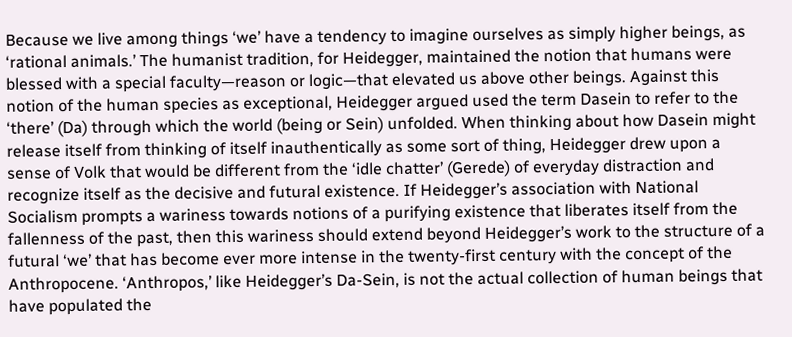Because we live among things ‘we’ have a tendency to imagine ourselves as simply higher beings, as ‘rational animals.’ The humanist tradition, for Heidegger, maintained the notion that humans were blessed with a special faculty—reason or logic—that elevated us above other beings. Against this notion of the human species as exceptional, Heidegger argued used the term Dasein to refer to the ‘there’ (Da) through which the world (being or Sein) unfolded. When thinking about how Dasein might release itself from thinking of itself inauthentically as some sort of thing, Heidegger drew upon a sense of Volk that would be different from the ‘idle chatter’ (Gerede) of everyday distraction and recognize itself as the decisive and futural existence. If Heidegger’s association with National Socialism prompts a wariness towards notions of a purifying existence that liberates itself from the fallenness of the past, then this wariness should extend beyond Heidegger’s work to the structure of a futural ‘we’ that has become ever more intense in the twenty-first century with the concept of the Anthropocene. ‘Anthropos,’ like Heidegger’s Da-Sein, is not the actual collection of human beings that have populated the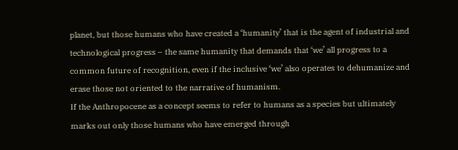planet, but those humans who have created a ‘humanity’ that is the agent of industrial and technological progress – the same humanity that demands that ‘we’ all progress to a common future of recognition, even if the inclusive ‘we’ also operates to dehumanize and erase those not oriented to the narrative of humanism.
If the Anthropocene as a concept seems to refer to humans as a species but ultimately marks out only those humans who have emerged through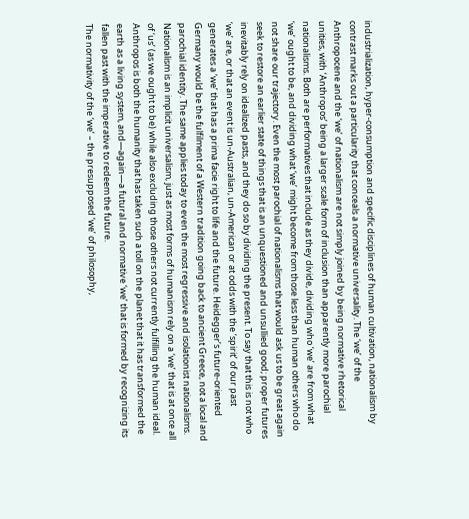industrialization, hyper-consumption and specific disciplines of human cultivation, nationalism by contrast marks out a particularity that conceals a normative universality. The ‘we’ of the Anthropocene and the ‘we’ of nationalism are not simply joined by being normative rhetorical unities, with ‘Anthropos’ being a larger scale form of inclusion than apparently more parochial nationalisms. Both are performatives that include as they divide, dividing who ‘we’ are from what ‘we’ ought to be, and dividing what ‘we’ might become from those less than human others who do not share our trajectory. Even the most parochial of nationalisms that would ask us to be great again seek to restore an earlier state of things that is an unquestioned and unsullied good; proper futures inevitably rely on idealized pasts, and they do so by dividing the present. To say that this is not who ‘we’ are, or that an event is un-Australian, un-American or at odds with the ‘spirit’ of our past generates a ‘we’ that has a prima facie right to life and the future. Heidegger’s future-oriented Germany would be the fulfilment of a Western tradition going back to ancient Greece, not a local and parochial identity. The same applies today to even the most regressive and isolationist nationalisms. Nationalism is an implicit universalism, just as most forms of humanism rely on a ‘we’ that is at once all of ‘us’ (as we ought to be) while also excluding those others not currently fulfilling the human ideal. Anthropos is both the humanity that has taken such a toll on the planet that it has transformed the earth as a living system, and—again—a futural and normative ‘we’ that is formed by recognizing its fallen past with the imperative to redeem the future.
The normativity of the ‘we’ – the presupposed ‘we’ of philosophy,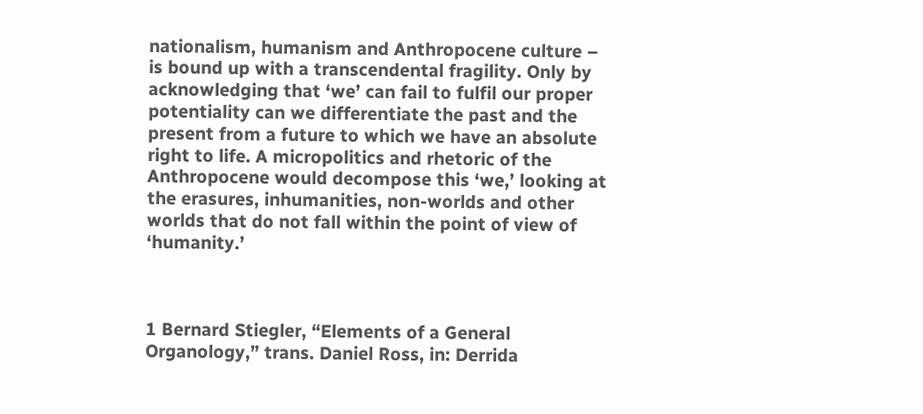nationalism, humanism and Anthropocene culture – is bound up with a transcendental fragility. Only by acknowledging that ‘we’ can fail to fulfil our proper potentiality can we differentiate the past and the present from a future to which we have an absolute right to life. A micropolitics and rhetoric of the Anthropocene would decompose this ‘we,’ looking at the erasures, inhumanities, non-worlds and other worlds that do not fall within the point of view of ‘humanity.’



1 Bernard Stiegler, “Elements of a General Organology,” trans. Daniel Ross, in: Derrida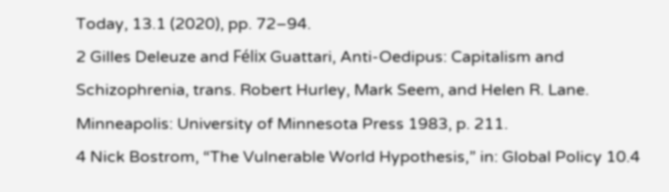Today, 13.1 (2020), pp. 72–94.
2 Gilles Deleuze and Félix Guattari, Anti-Oedipus: Capitalism and Schizophrenia, trans. Robert Hurley, Mark Seem, and Helen R. Lane. Minneapolis: University of Minnesota Press 1983, p. 211.
4 Nick Bostrom, “The Vulnerable World Hypothesis,” in: Global Policy 10.4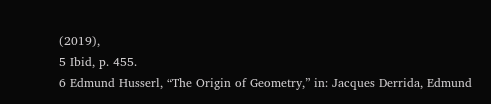(2019),
5 Ibid, p. 455.
6 Edmund Husserl, “The Origin of Geometry,” in: Jacques Derrida, Edmund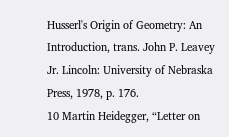Husserl's Origin of Geometry: An Introduction, trans. John P. Leavey Jr. Lincoln: University of Nebraska Press, 1978, p. 176.
10 Martin Heidegger, “Letter on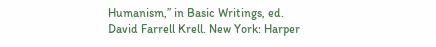Humanism,” in Basic Writings, ed. David Farrell Krell. New York: Harper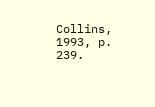Collins, 1993, p. 239.